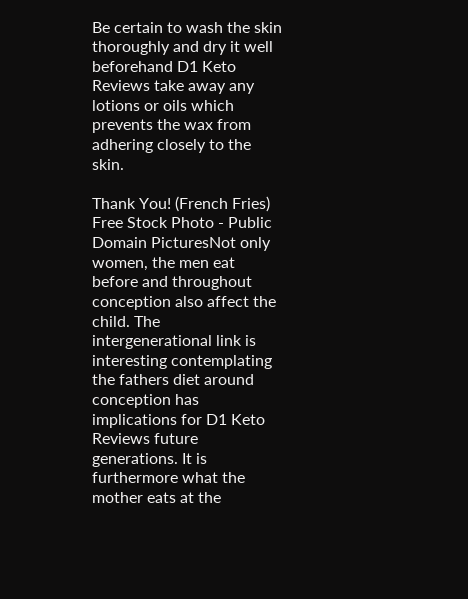Be certain to wash the skin thoroughly and dry it well beforehand D1 Keto Reviews take away any lotions or oils which prevents the wax from adhering closely to the skin.

Thank You! (French Fries) Free Stock Photo - Public Domain PicturesNot only women, the men eat before and throughout conception also affect the child. The intergenerational link is interesting contemplating the fathers diet around conception has implications for D1 Keto Reviews future generations. It is furthermore what the mother eats at the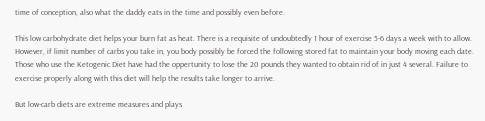time of conception, also what the daddy eats in the time and possibly even before.

This low carbohydrate diet helps your burn fat as heat. There is a requisite of undoubtedly 1 hour of exercise 5-6 days a week with to allow. However, if limit number of carbs you take in, you body possibly be forced the following stored fat to maintain your body moving each date. Those who use the Ketogenic Diet have had the oppertunity to lose the 20 pounds they wanted to obtain rid of in just 4 several. Failure to exercise properly along with this diet will help the results take longer to arrive.

But low-carb diets are extreme measures and plays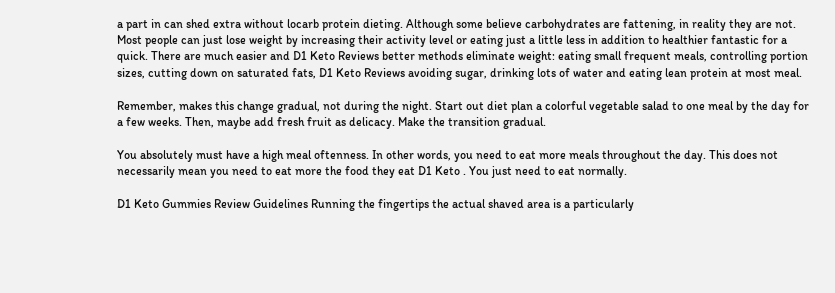a part in can shed extra without locarb protein dieting. Although some believe carbohydrates are fattening, in reality they are not. Most people can just lose weight by increasing their activity level or eating just a little less in addition to healthier fantastic for a quick. There are much easier and D1 Keto Reviews better methods eliminate weight: eating small frequent meals, controlling portion sizes, cutting down on saturated fats, D1 Keto Reviews avoiding sugar, drinking lots of water and eating lean protein at most meal.

Remember, makes this change gradual, not during the night. Start out diet plan a colorful vegetable salad to one meal by the day for a few weeks. Then, maybe add fresh fruit as delicacy. Make the transition gradual.

You absolutely must have a high meal oftenness. In other words, you need to eat more meals throughout the day. This does not necessarily mean you need to eat more the food they eat D1 Keto . You just need to eat normally.

D1 Keto Gummies Review Guidelines Running the fingertips the actual shaved area is a particularly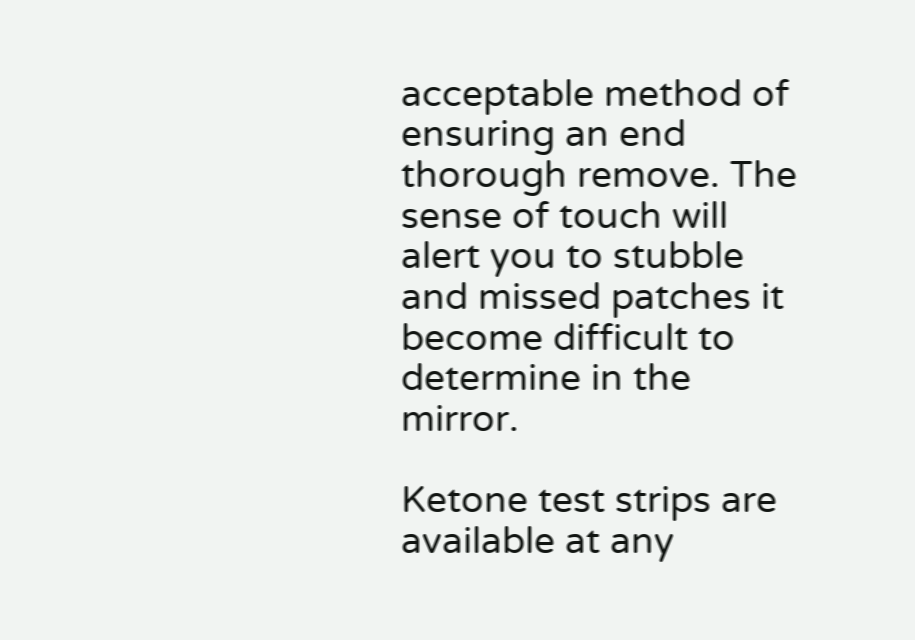acceptable method of ensuring an end thorough remove. The sense of touch will alert you to stubble and missed patches it become difficult to determine in the mirror.

Ketone test strips are available at any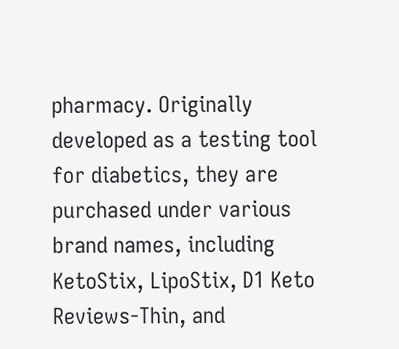pharmacy. Originally developed as a testing tool for diabetics, they are purchased under various brand names, including KetoStix, LipoStix, D1 Keto Reviews-Thin, and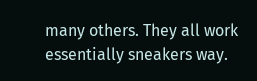many others. They all work essentially sneakers way.